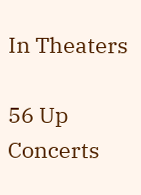In Theaters

56 Up Concerts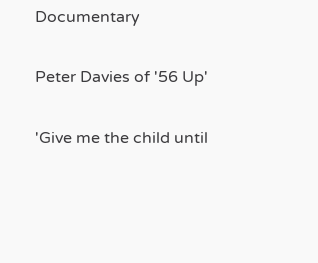Documentary

Peter Davies of '56 Up'

'Give me the child until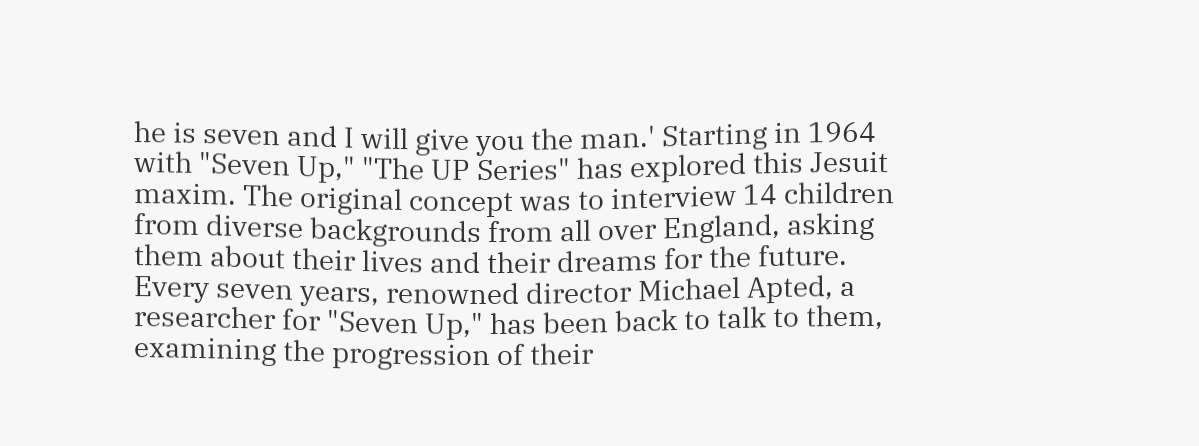he is seven and I will give you the man.' Starting in 1964 with "Seven Up," "The UP Series" has explored this Jesuit maxim. The original concept was to interview 14 children from diverse backgrounds from all over England, asking them about their lives and their dreams for the future. Every seven years, renowned director Michael Apted, a researcher for "Seven Up," has been back to talk to them, examining the progression of their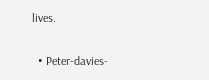lives.


  • Peter-davies-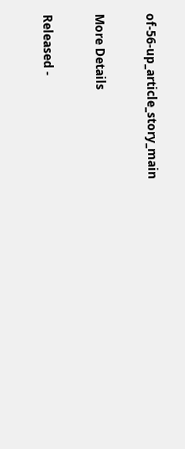of-56-up_article_story_main

More Details

Released -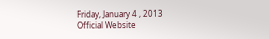Friday, January 4 , 2013
Official Website